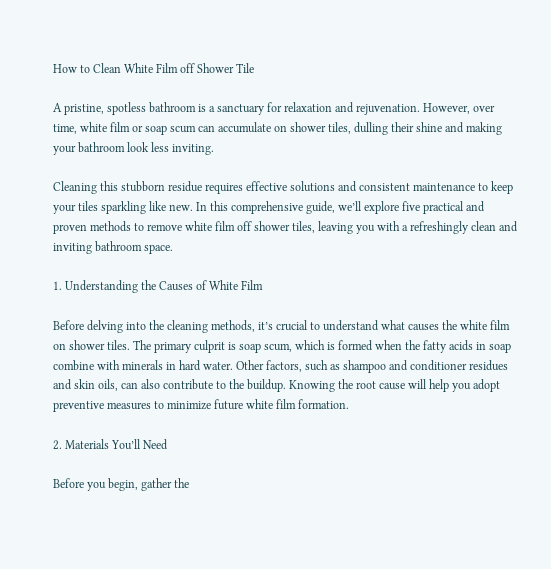How to Clean White Film off Shower Tile

A pristine, spotless bathroom is a sanctuary for relaxation and rejuvenation. However, over time, white film or soap scum can accumulate on shower tiles, dulling their shine and making your bathroom look less inviting.

Cleaning this stubborn residue requires effective solutions and consistent maintenance to keep your tiles sparkling like new. In this comprehensive guide, we’ll explore five practical and proven methods to remove white film off shower tiles, leaving you with a refreshingly clean and inviting bathroom space.

1. Understanding the Causes of White Film

Before delving into the cleaning methods, it’s crucial to understand what causes the white film on shower tiles. The primary culprit is soap scum, which is formed when the fatty acids in soap combine with minerals in hard water. Other factors, such as shampoo and conditioner residues and skin oils, can also contribute to the buildup. Knowing the root cause will help you adopt preventive measures to minimize future white film formation.

2. Materials You’ll Need

Before you begin, gather the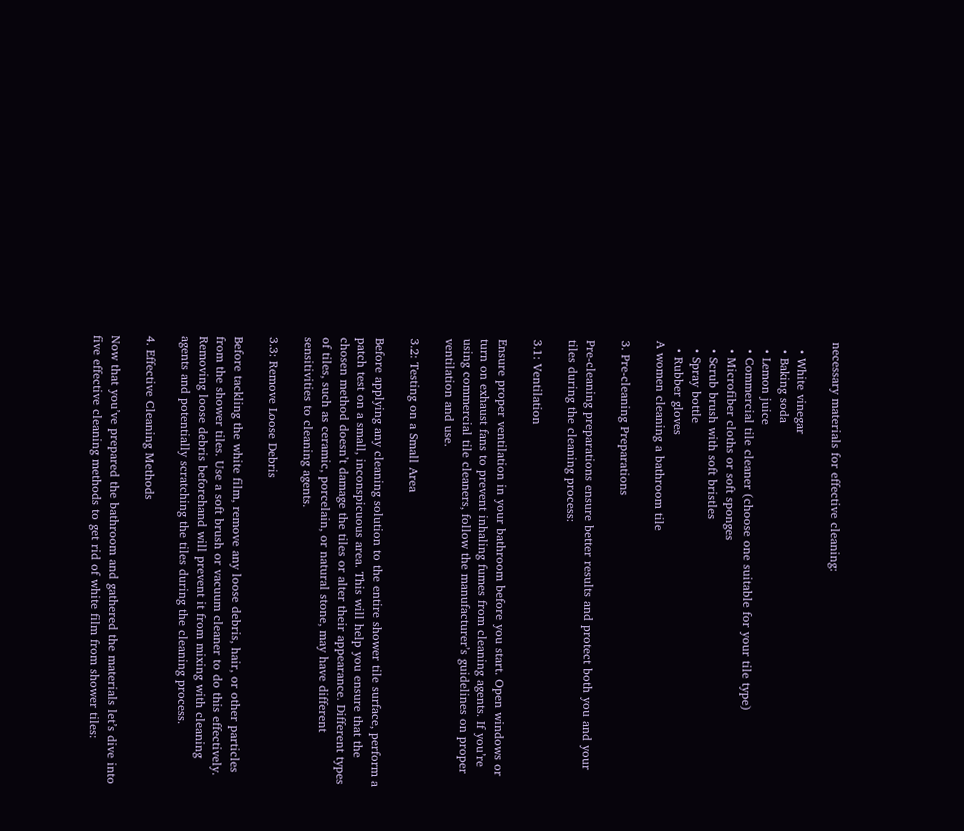necessary materials for effective cleaning:

  • White vinegar
  • Baking soda
  • Lemon juice
  • Commercial tile cleaner (choose one suitable for your tile type)
  • Microfiber cloths or soft sponges
  • Scrub brush with soft bristles
  • Spray bottle
  • Rubber gloves
A women cleaning a bathroom tile

3. Pre-cleaning Preparations

Pre-cleaning preparations ensure better results and protect both you and your tiles during the cleaning process:

3.1: Ventilation

Ensure proper ventilation in your bathroom before you start. Open windows or turn on exhaust fans to prevent inhaling fumes from cleaning agents. If you’re using commercial tile cleaners, follow the manufacturer’s guidelines on proper ventilation and use.

3.2: Testing on a Small Area

Before applying any cleaning solution to the entire shower tile surface, perform a patch test on a small, inconspicuous area. This will help you ensure that the chosen method doesn’t damage the tiles or alter their appearance. Different types of tiles, such as ceramic, porcelain, or natural stone, may have different sensitivities to cleaning agents.

3.3: Remove Loose Debris

Before tackling the white film, remove any loose debris, hair, or other particles from the shower tiles. Use a soft brush or vacuum cleaner to do this effectively. Removing loose debris beforehand will prevent it from mixing with cleaning agents and potentially scratching the tiles during the cleaning process.

4. Effective Cleaning Methods

Now that you’ve prepared the bathroom and gathered the materials let’s dive into five effective cleaning methods to get rid of white film from shower tiles: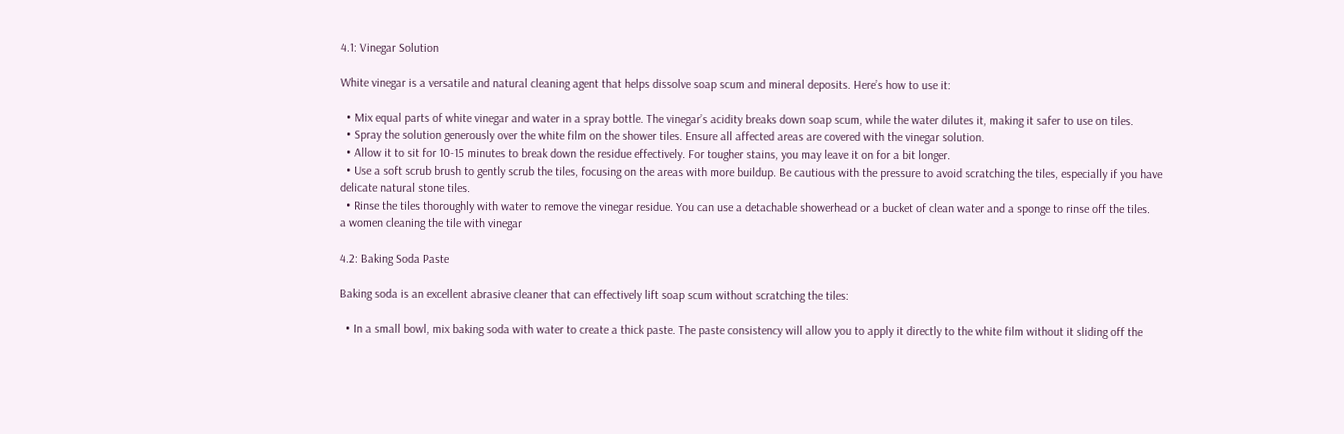4.1: Vinegar Solution

White vinegar is a versatile and natural cleaning agent that helps dissolve soap scum and mineral deposits. Here’s how to use it:

  • Mix equal parts of white vinegar and water in a spray bottle. The vinegar’s acidity breaks down soap scum, while the water dilutes it, making it safer to use on tiles.
  • Spray the solution generously over the white film on the shower tiles. Ensure all affected areas are covered with the vinegar solution.
  • Allow it to sit for 10-15 minutes to break down the residue effectively. For tougher stains, you may leave it on for a bit longer.
  • Use a soft scrub brush to gently scrub the tiles, focusing on the areas with more buildup. Be cautious with the pressure to avoid scratching the tiles, especially if you have delicate natural stone tiles.
  • Rinse the tiles thoroughly with water to remove the vinegar residue. You can use a detachable showerhead or a bucket of clean water and a sponge to rinse off the tiles.
a women cleaning the tile with vinegar

4.2: Baking Soda Paste

Baking soda is an excellent abrasive cleaner that can effectively lift soap scum without scratching the tiles:

  • In a small bowl, mix baking soda with water to create a thick paste. The paste consistency will allow you to apply it directly to the white film without it sliding off the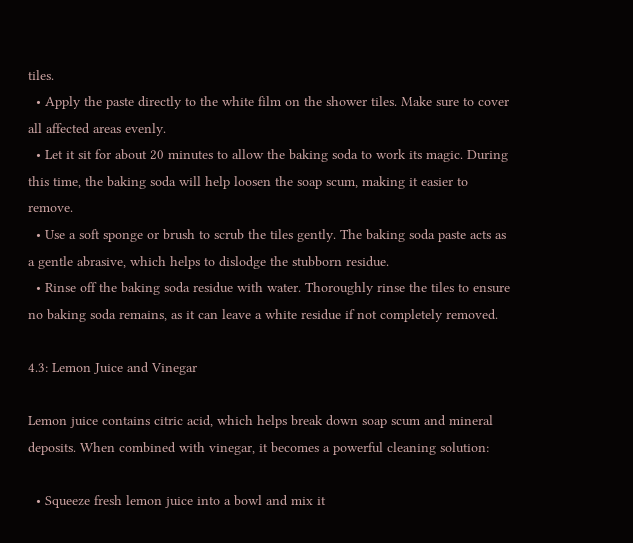tiles.
  • Apply the paste directly to the white film on the shower tiles. Make sure to cover all affected areas evenly.
  • Let it sit for about 20 minutes to allow the baking soda to work its magic. During this time, the baking soda will help loosen the soap scum, making it easier to remove.
  • Use a soft sponge or brush to scrub the tiles gently. The baking soda paste acts as a gentle abrasive, which helps to dislodge the stubborn residue.
  • Rinse off the baking soda residue with water. Thoroughly rinse the tiles to ensure no baking soda remains, as it can leave a white residue if not completely removed.

4.3: Lemon Juice and Vinegar

Lemon juice contains citric acid, which helps break down soap scum and mineral deposits. When combined with vinegar, it becomes a powerful cleaning solution:

  • Squeeze fresh lemon juice into a bowl and mix it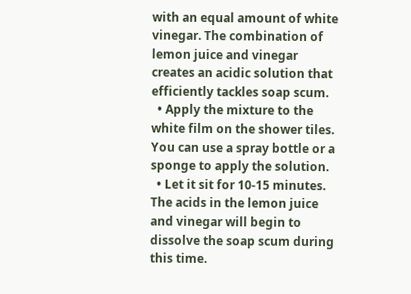with an equal amount of white vinegar. The combination of lemon juice and vinegar creates an acidic solution that efficiently tackles soap scum.
  • Apply the mixture to the white film on the shower tiles. You can use a spray bottle or a sponge to apply the solution.
  • Let it sit for 10-15 minutes. The acids in the lemon juice and vinegar will begin to dissolve the soap scum during this time.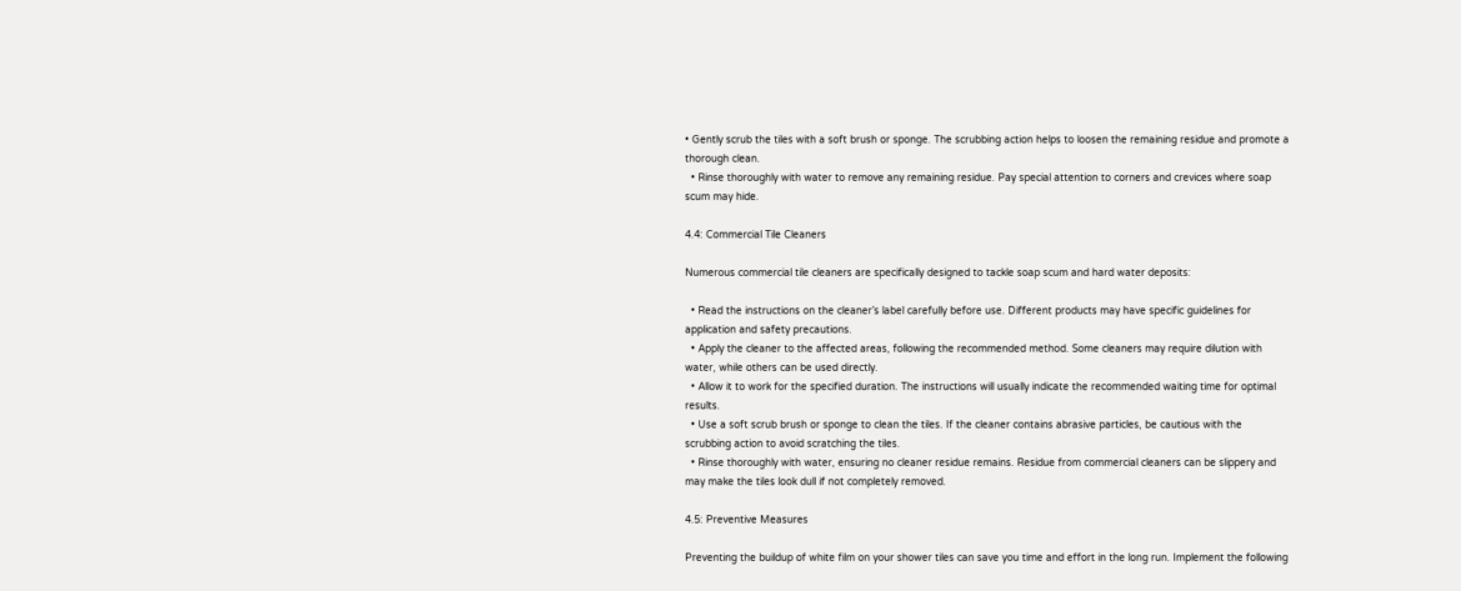• Gently scrub the tiles with a soft brush or sponge. The scrubbing action helps to loosen the remaining residue and promote a thorough clean.
  • Rinse thoroughly with water to remove any remaining residue. Pay special attention to corners and crevices where soap scum may hide.

4.4: Commercial Tile Cleaners

Numerous commercial tile cleaners are specifically designed to tackle soap scum and hard water deposits:

  • Read the instructions on the cleaner’s label carefully before use. Different products may have specific guidelines for application and safety precautions.
  • Apply the cleaner to the affected areas, following the recommended method. Some cleaners may require dilution with water, while others can be used directly.
  • Allow it to work for the specified duration. The instructions will usually indicate the recommended waiting time for optimal results.
  • Use a soft scrub brush or sponge to clean the tiles. If the cleaner contains abrasive particles, be cautious with the scrubbing action to avoid scratching the tiles.
  • Rinse thoroughly with water, ensuring no cleaner residue remains. Residue from commercial cleaners can be slippery and may make the tiles look dull if not completely removed.

4.5: Preventive Measures

Preventing the buildup of white film on your shower tiles can save you time and effort in the long run. Implement the following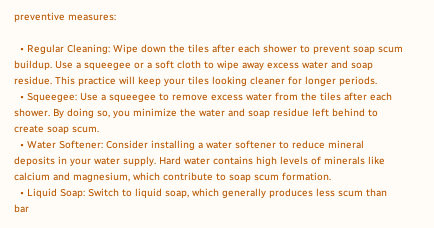preventive measures:

  • Regular Cleaning: Wipe down the tiles after each shower to prevent soap scum buildup. Use a squeegee or a soft cloth to wipe away excess water and soap residue. This practice will keep your tiles looking cleaner for longer periods.
  • Squeegee: Use a squeegee to remove excess water from the tiles after each shower. By doing so, you minimize the water and soap residue left behind to create soap scum.
  • Water Softener: Consider installing a water softener to reduce mineral deposits in your water supply. Hard water contains high levels of minerals like calcium and magnesium, which contribute to soap scum formation.
  • Liquid Soap: Switch to liquid soap, which generally produces less scum than bar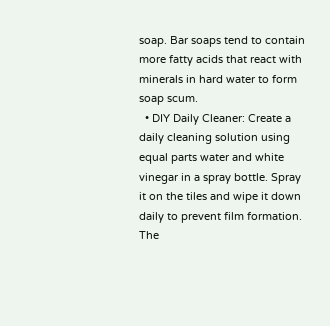soap. Bar soaps tend to contain more fatty acids that react with minerals in hard water to form soap scum.
  • DIY Daily Cleaner: Create a daily cleaning solution using equal parts water and white vinegar in a spray bottle. Spray it on the tiles and wipe it down daily to prevent film formation. The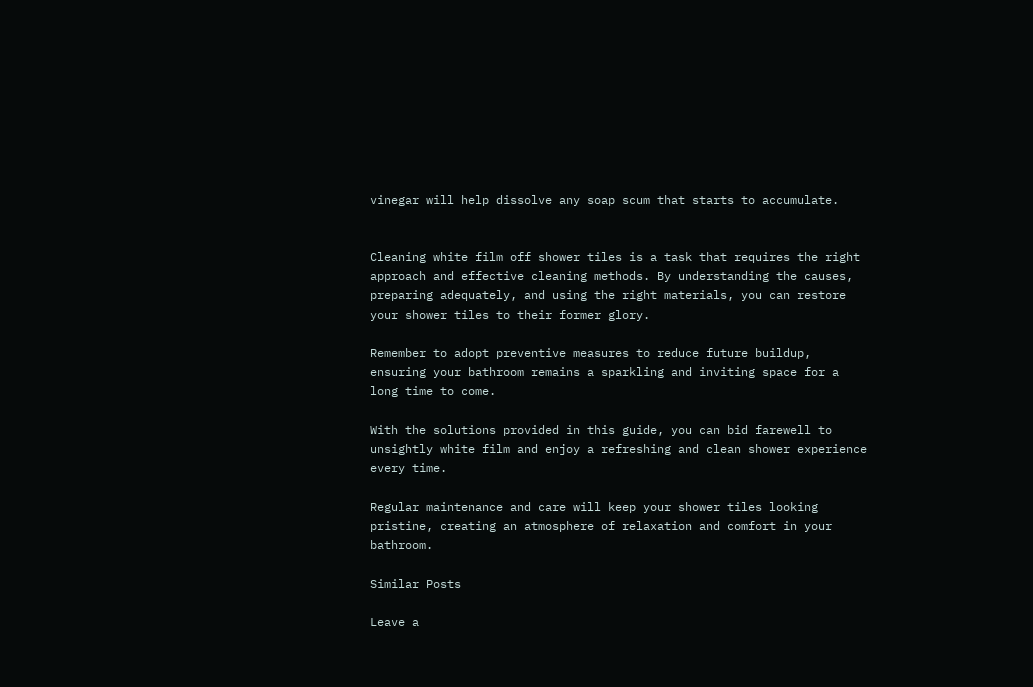vinegar will help dissolve any soap scum that starts to accumulate.


Cleaning white film off shower tiles is a task that requires the right approach and effective cleaning methods. By understanding the causes, preparing adequately, and using the right materials, you can restore your shower tiles to their former glory.

Remember to adopt preventive measures to reduce future buildup, ensuring your bathroom remains a sparkling and inviting space for a long time to come.

With the solutions provided in this guide, you can bid farewell to unsightly white film and enjoy a refreshing and clean shower experience every time.

Regular maintenance and care will keep your shower tiles looking pristine, creating an atmosphere of relaxation and comfort in your bathroom.

Similar Posts

Leave a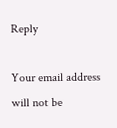Reply

Your email address will not be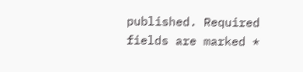published. Required fields are marked *